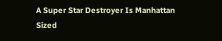A Super Star Destroyer Is Manhattan Sized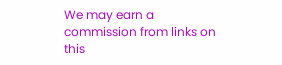We may earn a commission from links on this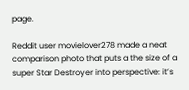page.

Reddit user movielover278 made a neat comparison photo that puts a the size of a super Star Destroyer into perspective: it’s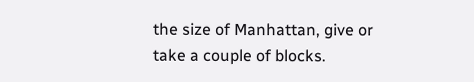the size of Manhattan, give or take a couple of blocks.